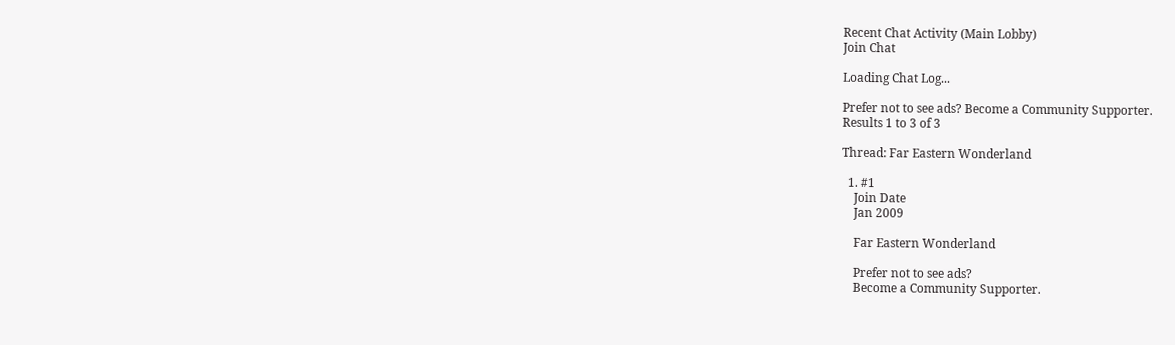Recent Chat Activity (Main Lobby)
Join Chat

Loading Chat Log...

Prefer not to see ads? Become a Community Supporter.
Results 1 to 3 of 3

Thread: Far Eastern Wonderland

  1. #1
    Join Date
    Jan 2009

    Far Eastern Wonderland

    Prefer not to see ads?
    Become a Community Supporter.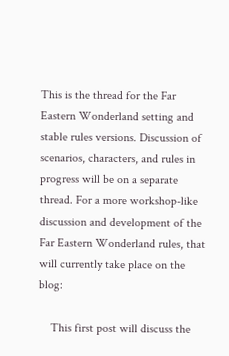This is the thread for the Far Eastern Wonderland setting and stable rules versions. Discussion of scenarios, characters, and rules in progress will be on a separate thread. For a more workshop-like discussion and development of the Far Eastern Wonderland rules, that will currently take place on the blog:

    This first post will discuss the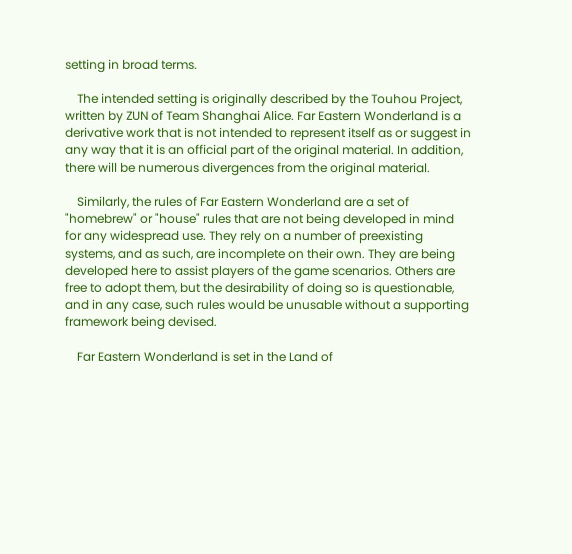setting in broad terms.

    The intended setting is originally described by the Touhou Project, written by ZUN of Team Shanghai Alice. Far Eastern Wonderland is a derivative work that is not intended to represent itself as or suggest in any way that it is an official part of the original material. In addition, there will be numerous divergences from the original material.

    Similarly, the rules of Far Eastern Wonderland are a set of "homebrew" or "house" rules that are not being developed in mind for any widespread use. They rely on a number of preexisting systems, and as such, are incomplete on their own. They are being developed here to assist players of the game scenarios. Others are free to adopt them, but the desirability of doing so is questionable, and in any case, such rules would be unusable without a supporting framework being devised.

    Far Eastern Wonderland is set in the Land of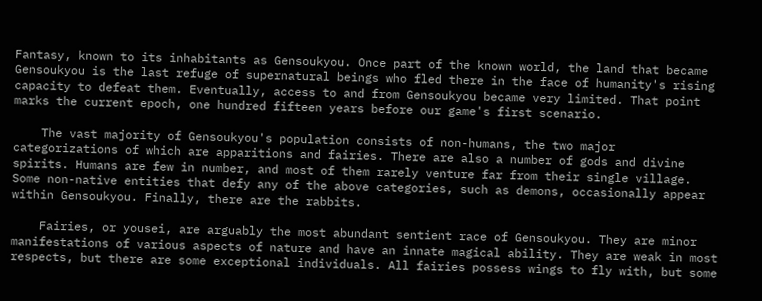Fantasy, known to its inhabitants as Gensoukyou. Once part of the known world, the land that became Gensoukyou is the last refuge of supernatural beings who fled there in the face of humanity's rising capacity to defeat them. Eventually, access to and from Gensoukyou became very limited. That point marks the current epoch, one hundred fifteen years before our game's first scenario.

    The vast majority of Gensoukyou's population consists of non-humans, the two major categorizations of which are apparitions and fairies. There are also a number of gods and divine spirits. Humans are few in number, and most of them rarely venture far from their single village. Some non-native entities that defy any of the above categories, such as demons, occasionally appear within Gensoukyou. Finally, there are the rabbits.

    Fairies, or yousei, are arguably the most abundant sentient race of Gensoukyou. They are minor manifestations of various aspects of nature and have an innate magical ability. They are weak in most respects, but there are some exceptional individuals. All fairies possess wings to fly with, but some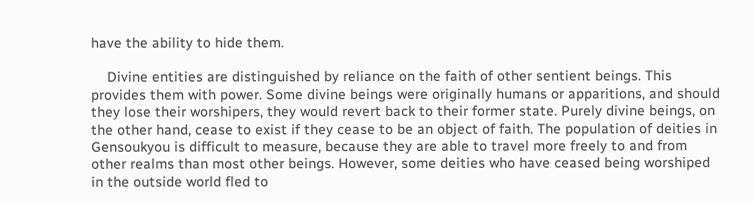have the ability to hide them.

    Divine entities are distinguished by reliance on the faith of other sentient beings. This provides them with power. Some divine beings were originally humans or apparitions, and should they lose their worshipers, they would revert back to their former state. Purely divine beings, on the other hand, cease to exist if they cease to be an object of faith. The population of deities in Gensoukyou is difficult to measure, because they are able to travel more freely to and from other realms than most other beings. However, some deities who have ceased being worshiped in the outside world fled to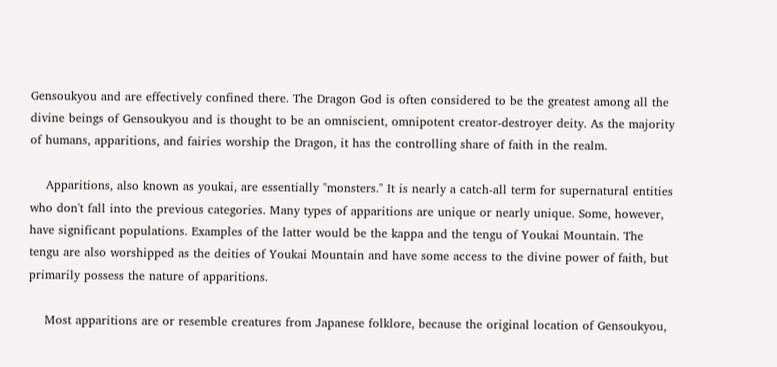Gensoukyou and are effectively confined there. The Dragon God is often considered to be the greatest among all the divine beings of Gensoukyou and is thought to be an omniscient, omnipotent creator-destroyer deity. As the majority of humans, apparitions, and fairies worship the Dragon, it has the controlling share of faith in the realm.

    Apparitions, also known as youkai, are essentially "monsters." It is nearly a catch-all term for supernatural entities who don't fall into the previous categories. Many types of apparitions are unique or nearly unique. Some, however, have significant populations. Examples of the latter would be the kappa and the tengu of Youkai Mountain. The tengu are also worshipped as the deities of Youkai Mountain and have some access to the divine power of faith, but primarily possess the nature of apparitions.

    Most apparitions are or resemble creatures from Japanese folklore, because the original location of Gensoukyou,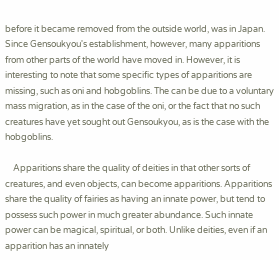before it became removed from the outside world, was in Japan. Since Gensoukyou's establishment, however, many apparitions from other parts of the world have moved in. However, it is interesting to note that some specific types of apparitions are missing, such as oni and hobgoblins. The can be due to a voluntary mass migration, as in the case of the oni, or the fact that no such creatures have yet sought out Gensoukyou, as is the case with the hobgoblins.

    Apparitions share the quality of deities in that other sorts of creatures, and even objects, can become apparitions. Apparitions share the quality of fairies as having an innate power, but tend to possess such power in much greater abundance. Such innate power can be magical, spiritual, or both. Unlike deities, even if an apparition has an innately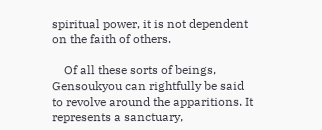spiritual power, it is not dependent on the faith of others.

    Of all these sorts of beings, Gensoukyou can rightfully be said to revolve around the apparitions. It represents a sanctuary,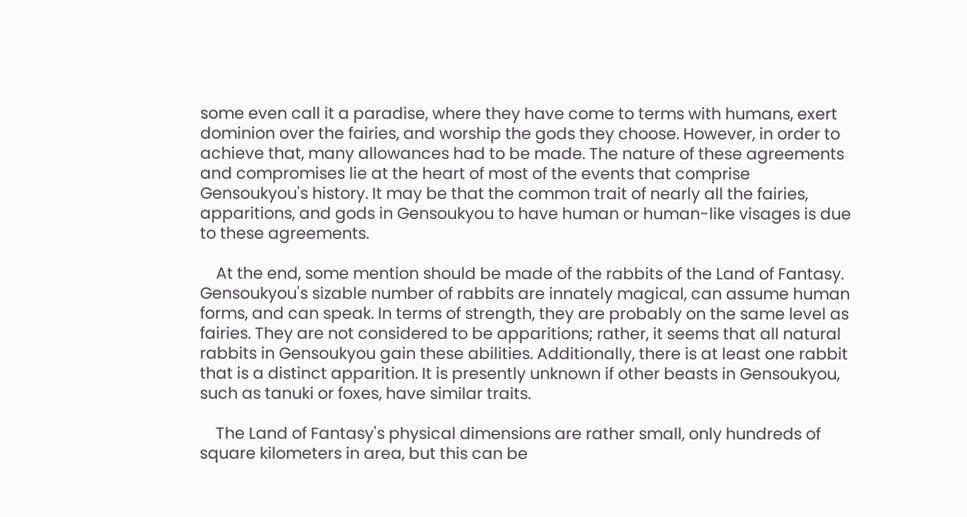some even call it a paradise, where they have come to terms with humans, exert dominion over the fairies, and worship the gods they choose. However, in order to achieve that, many allowances had to be made. The nature of these agreements and compromises lie at the heart of most of the events that comprise Gensoukyou's history. It may be that the common trait of nearly all the fairies, apparitions, and gods in Gensoukyou to have human or human-like visages is due to these agreements.

    At the end, some mention should be made of the rabbits of the Land of Fantasy. Gensoukyou's sizable number of rabbits are innately magical, can assume human forms, and can speak. In terms of strength, they are probably on the same level as fairies. They are not considered to be apparitions; rather, it seems that all natural rabbits in Gensoukyou gain these abilities. Additionally, there is at least one rabbit that is a distinct apparition. It is presently unknown if other beasts in Gensoukyou, such as tanuki or foxes, have similar traits.

    The Land of Fantasy's physical dimensions are rather small, only hundreds of square kilometers in area, but this can be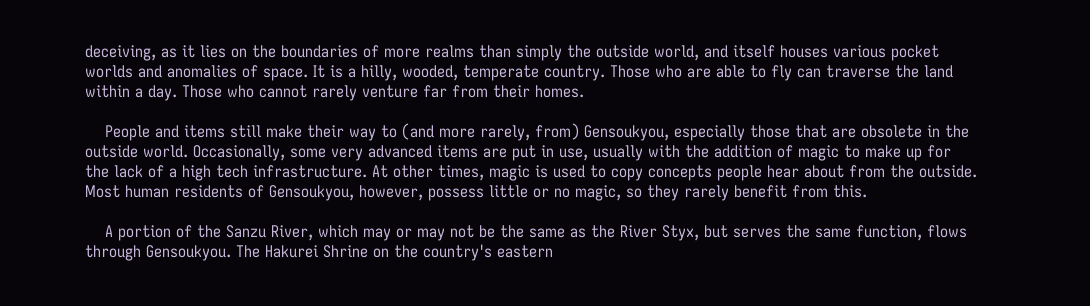deceiving, as it lies on the boundaries of more realms than simply the outside world, and itself houses various pocket worlds and anomalies of space. It is a hilly, wooded, temperate country. Those who are able to fly can traverse the land within a day. Those who cannot rarely venture far from their homes.

    People and items still make their way to (and more rarely, from) Gensoukyou, especially those that are obsolete in the outside world. Occasionally, some very advanced items are put in use, usually with the addition of magic to make up for the lack of a high tech infrastructure. At other times, magic is used to copy concepts people hear about from the outside. Most human residents of Gensoukyou, however, possess little or no magic, so they rarely benefit from this.

    A portion of the Sanzu River, which may or may not be the same as the River Styx, but serves the same function, flows through Gensoukyou. The Hakurei Shrine on the country's eastern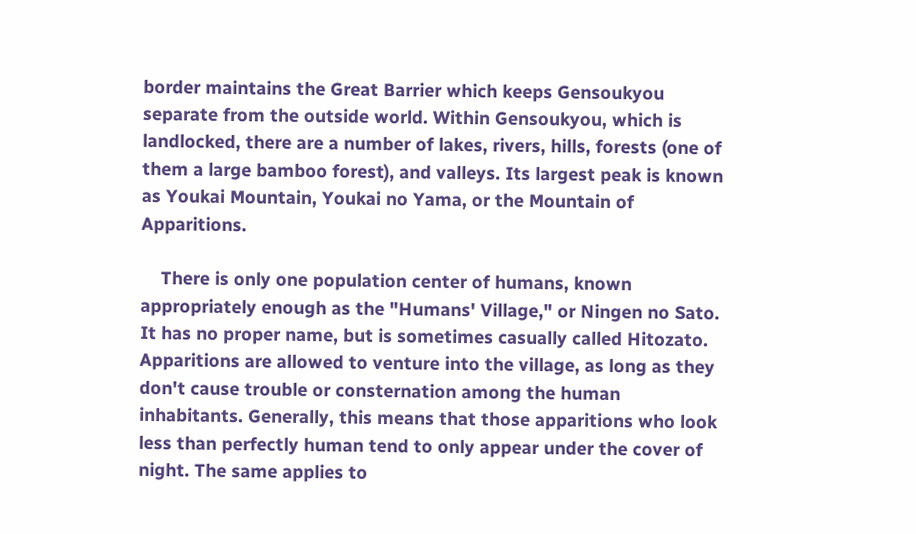border maintains the Great Barrier which keeps Gensoukyou separate from the outside world. Within Gensoukyou, which is landlocked, there are a number of lakes, rivers, hills, forests (one of them a large bamboo forest), and valleys. Its largest peak is known as Youkai Mountain, Youkai no Yama, or the Mountain of Apparitions.

    There is only one population center of humans, known appropriately enough as the "Humans' Village," or Ningen no Sato. It has no proper name, but is sometimes casually called Hitozato. Apparitions are allowed to venture into the village, as long as they don't cause trouble or consternation among the human inhabitants. Generally, this means that those apparitions who look less than perfectly human tend to only appear under the cover of night. The same applies to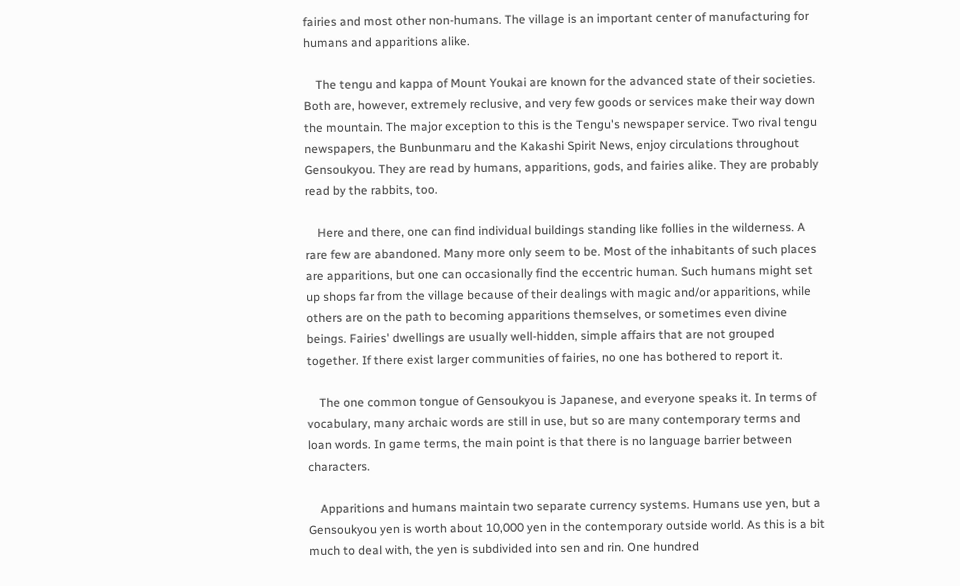fairies and most other non-humans. The village is an important center of manufacturing for humans and apparitions alike.

    The tengu and kappa of Mount Youkai are known for the advanced state of their societies. Both are, however, extremely reclusive, and very few goods or services make their way down the mountain. The major exception to this is the Tengu's newspaper service. Two rival tengu newspapers, the Bunbunmaru and the Kakashi Spirit News, enjoy circulations throughout Gensoukyou. They are read by humans, apparitions, gods, and fairies alike. They are probably read by the rabbits, too.

    Here and there, one can find individual buildings standing like follies in the wilderness. A rare few are abandoned. Many more only seem to be. Most of the inhabitants of such places are apparitions, but one can occasionally find the eccentric human. Such humans might set up shops far from the village because of their dealings with magic and/or apparitions, while others are on the path to becoming apparitions themselves, or sometimes even divine beings. Fairies' dwellings are usually well-hidden, simple affairs that are not grouped together. If there exist larger communities of fairies, no one has bothered to report it.

    The one common tongue of Gensoukyou is Japanese, and everyone speaks it. In terms of vocabulary, many archaic words are still in use, but so are many contemporary terms and loan words. In game terms, the main point is that there is no language barrier between characters.

    Apparitions and humans maintain two separate currency systems. Humans use yen, but a Gensoukyou yen is worth about 10,000 yen in the contemporary outside world. As this is a bit much to deal with, the yen is subdivided into sen and rin. One hundred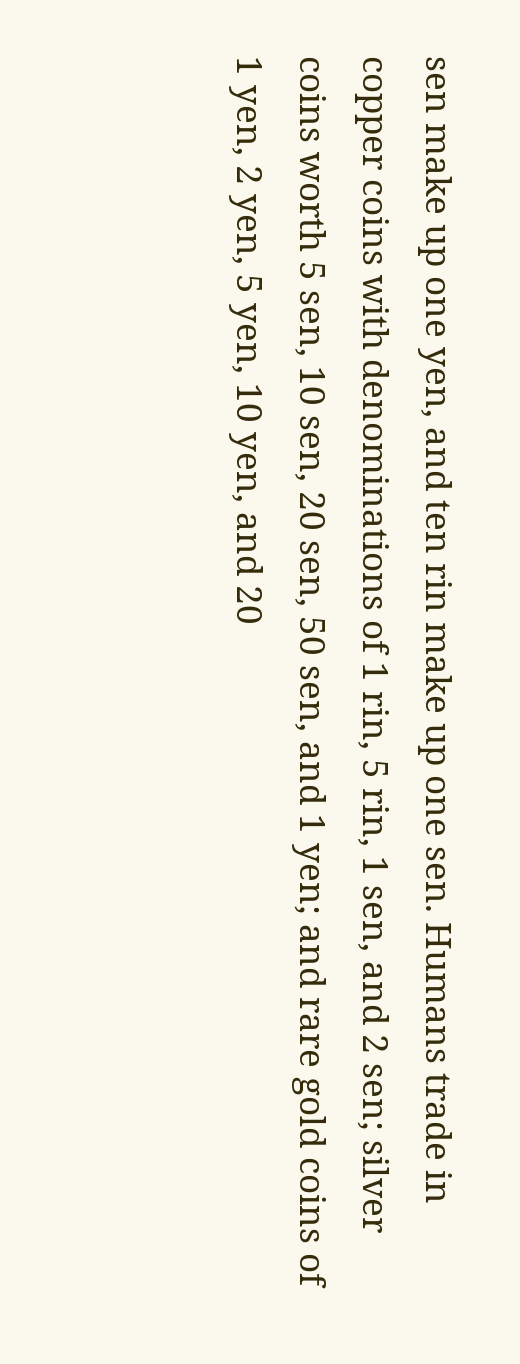sen make up one yen, and ten rin make up one sen. Humans trade in copper coins with denominations of 1 rin, 5 rin, 1 sen, and 2 sen; silver coins worth 5 sen, 10 sen, 20 sen, 50 sen, and 1 yen; and rare gold coins of 1 yen, 2 yen, 5 yen, 10 yen, and 20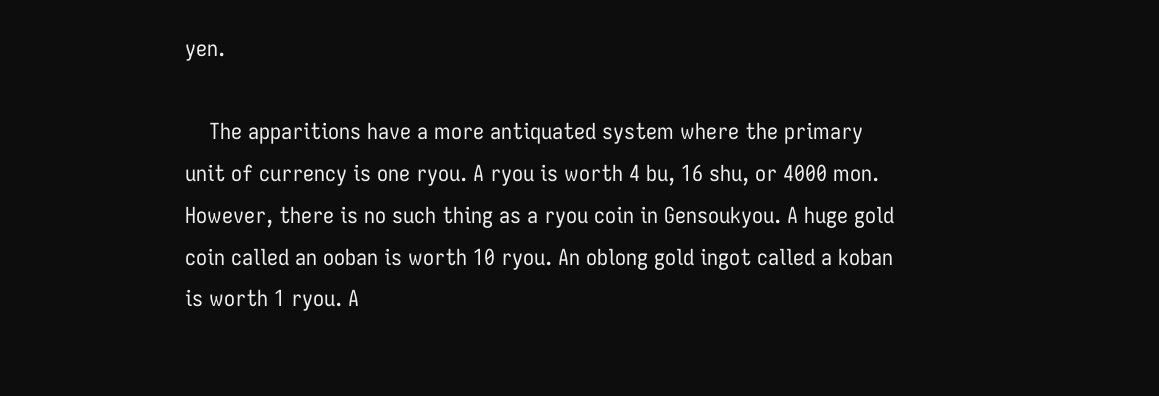yen.

    The apparitions have a more antiquated system where the primary unit of currency is one ryou. A ryou is worth 4 bu, 16 shu, or 4000 mon. However, there is no such thing as a ryou coin in Gensoukyou. A huge gold coin called an ooban is worth 10 ryou. An oblong gold ingot called a koban is worth 1 ryou. A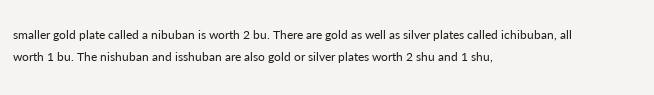smaller gold plate called a nibuban is worth 2 bu. There are gold as well as silver plates called ichibuban, all worth 1 bu. The nishuban and isshuban are also gold or silver plates worth 2 shu and 1 shu,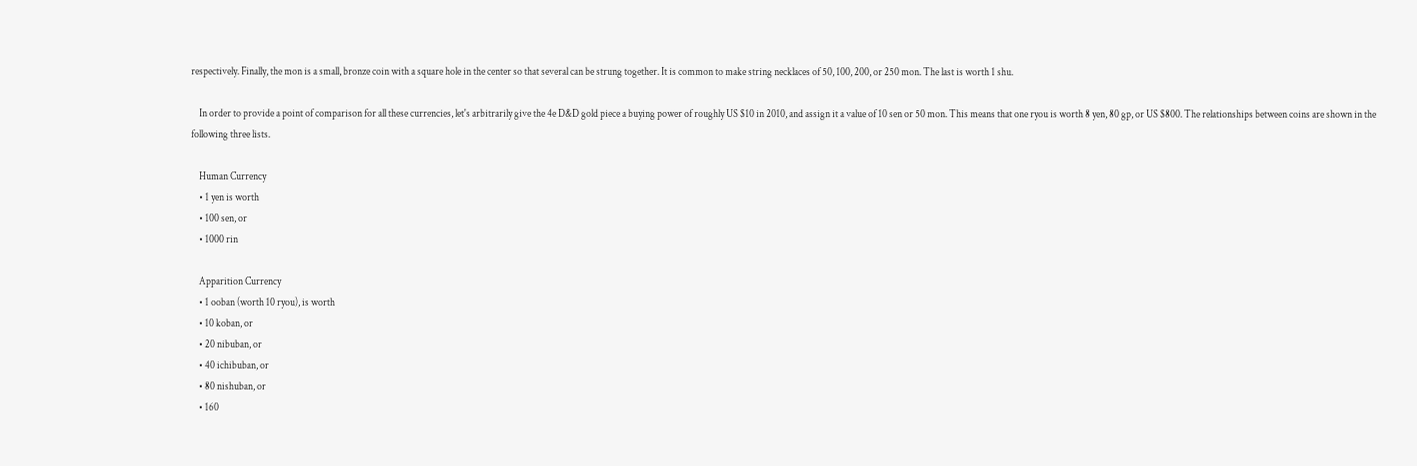respectively. Finally, the mon is a small, bronze coin with a square hole in the center so that several can be strung together. It is common to make string necklaces of 50, 100, 200, or 250 mon. The last is worth 1 shu.

    In order to provide a point of comparison for all these currencies, let's arbitrarily give the 4e D&D gold piece a buying power of roughly US $10 in 2010, and assign it a value of 10 sen or 50 mon. This means that one ryou is worth 8 yen, 80 gp, or US $800. The relationships between coins are shown in the following three lists.

    Human Currency
    • 1 yen is worth
    • 100 sen, or
    • 1000 rin

    Apparition Currency
    • 1 ooban (worth 10 ryou), is worth
    • 10 koban, or
    • 20 nibuban, or
    • 40 ichibuban, or
    • 80 nishuban, or
    • 160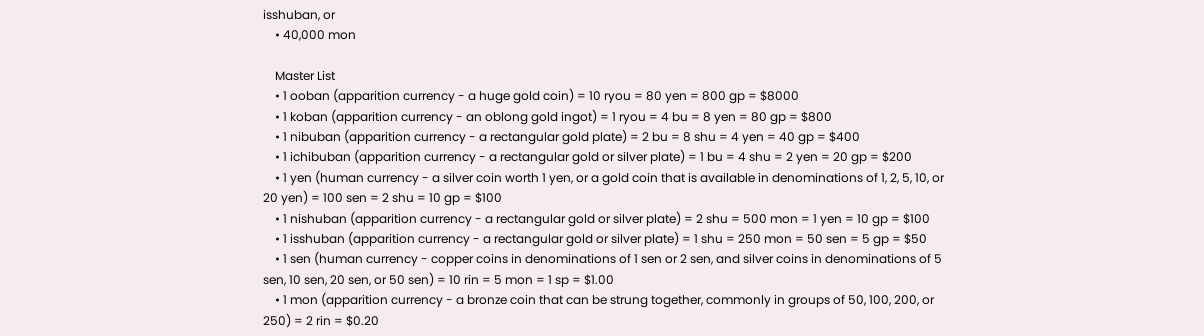isshuban, or
    • 40,000 mon

    Master List
    • 1 ooban (apparition currency - a huge gold coin) = 10 ryou = 80 yen = 800 gp = $8000
    • 1 koban (apparition currency - an oblong gold ingot) = 1 ryou = 4 bu = 8 yen = 80 gp = $800
    • 1 nibuban (apparition currency - a rectangular gold plate) = 2 bu = 8 shu = 4 yen = 40 gp = $400
    • 1 ichibuban (apparition currency - a rectangular gold or silver plate) = 1 bu = 4 shu = 2 yen = 20 gp = $200
    • 1 yen (human currency - a silver coin worth 1 yen, or a gold coin that is available in denominations of 1, 2, 5, 10, or 20 yen) = 100 sen = 2 shu = 10 gp = $100
    • 1 nishuban (apparition currency - a rectangular gold or silver plate) = 2 shu = 500 mon = 1 yen = 10 gp = $100
    • 1 isshuban (apparition currency - a rectangular gold or silver plate) = 1 shu = 250 mon = 50 sen = 5 gp = $50
    • 1 sen (human currency - copper coins in denominations of 1 sen or 2 sen, and silver coins in denominations of 5 sen, 10 sen, 20 sen, or 50 sen) = 10 rin = 5 mon = 1 sp = $1.00
    • 1 mon (apparition currency - a bronze coin that can be strung together, commonly in groups of 50, 100, 200, or 250) = 2 rin = $0.20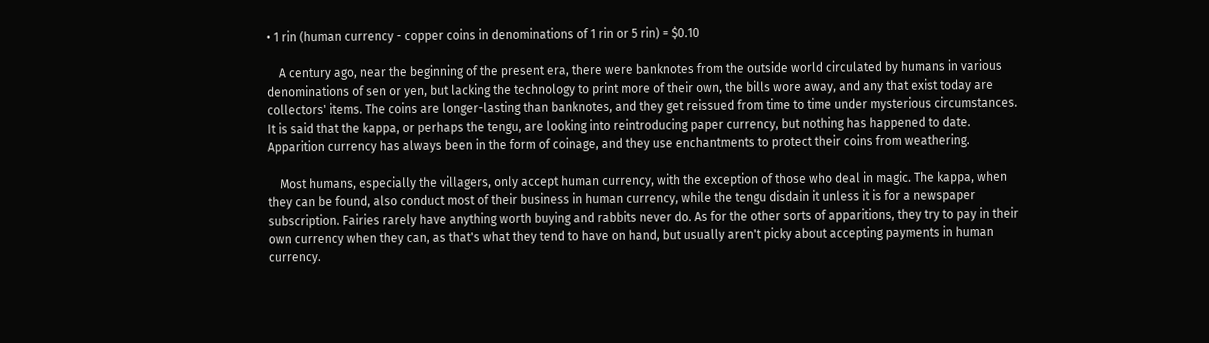• 1 rin (human currency - copper coins in denominations of 1 rin or 5 rin) = $0.10

    A century ago, near the beginning of the present era, there were banknotes from the outside world circulated by humans in various denominations of sen or yen, but lacking the technology to print more of their own, the bills wore away, and any that exist today are collectors' items. The coins are longer-lasting than banknotes, and they get reissued from time to time under mysterious circumstances. It is said that the kappa, or perhaps the tengu, are looking into reintroducing paper currency, but nothing has happened to date. Apparition currency has always been in the form of coinage, and they use enchantments to protect their coins from weathering.

    Most humans, especially the villagers, only accept human currency, with the exception of those who deal in magic. The kappa, when they can be found, also conduct most of their business in human currency, while the tengu disdain it unless it is for a newspaper subscription. Fairies rarely have anything worth buying and rabbits never do. As for the other sorts of apparitions, they try to pay in their own currency when they can, as that's what they tend to have on hand, but usually aren't picky about accepting payments in human currency.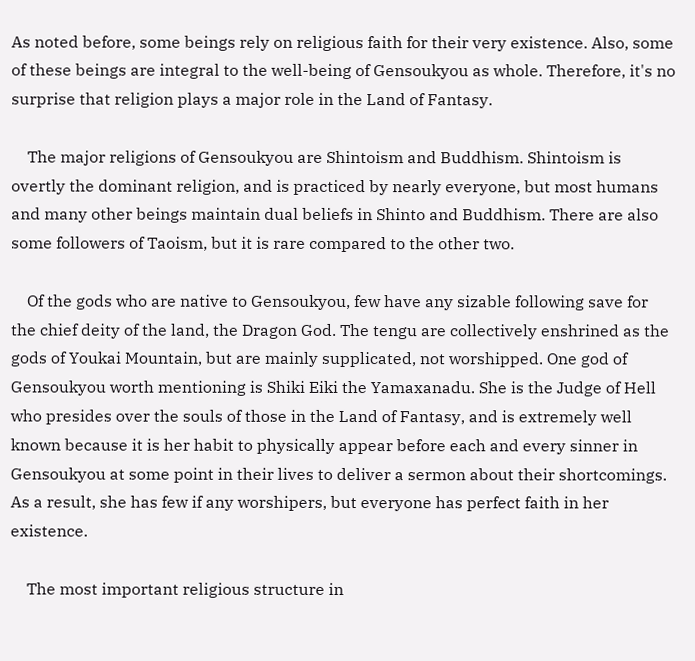As noted before, some beings rely on religious faith for their very existence. Also, some of these beings are integral to the well-being of Gensoukyou as whole. Therefore, it's no surprise that religion plays a major role in the Land of Fantasy.

    The major religions of Gensoukyou are Shintoism and Buddhism. Shintoism is overtly the dominant religion, and is practiced by nearly everyone, but most humans and many other beings maintain dual beliefs in Shinto and Buddhism. There are also some followers of Taoism, but it is rare compared to the other two.

    Of the gods who are native to Gensoukyou, few have any sizable following save for the chief deity of the land, the Dragon God. The tengu are collectively enshrined as the gods of Youkai Mountain, but are mainly supplicated, not worshipped. One god of Gensoukyou worth mentioning is Shiki Eiki the Yamaxanadu. She is the Judge of Hell who presides over the souls of those in the Land of Fantasy, and is extremely well known because it is her habit to physically appear before each and every sinner in Gensoukyou at some point in their lives to deliver a sermon about their shortcomings. As a result, she has few if any worshipers, but everyone has perfect faith in her existence.

    The most important religious structure in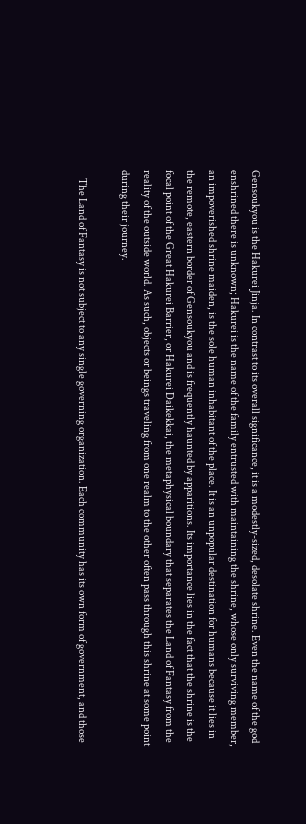Gensoukyou is the Hakurei Jinja. In contrast to its overall significance, it is a modestly-sized, desolate shrine. Even the name of the god enshrined there is unknown; Hakurei is the name of the family entrusted with maintaining the shrine, whose only surviving member, an impoverished shrine maiden, is the sole human inhabitant of the place. It is an unpopular destination for humans because it lies in the remote, eastern border of Gensoukyou and is frequently haunted by apparitions. Its importance lies in the fact that the shrine is the focal point of the Great Hakurei Barrier, or Hakurei Daikekkai, the metaphysical boundary that separates the Land of Fantasy from the reality of the outside world. As such, objects or beings traveling from one realm to the other often pass through this shrine at some point during their journey.

    The Land of Fantasy is not subject to any single governing organization. Each community has its own form of government, and those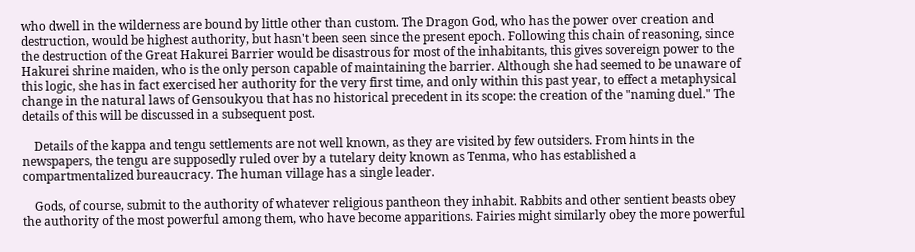who dwell in the wilderness are bound by little other than custom. The Dragon God, who has the power over creation and destruction, would be highest authority, but hasn't been seen since the present epoch. Following this chain of reasoning, since the destruction of the Great Hakurei Barrier would be disastrous for most of the inhabitants, this gives sovereign power to the Hakurei shrine maiden, who is the only person capable of maintaining the barrier. Although she had seemed to be unaware of this logic, she has in fact exercised her authority for the very first time, and only within this past year, to effect a metaphysical change in the natural laws of Gensoukyou that has no historical precedent in its scope: the creation of the "naming duel." The details of this will be discussed in a subsequent post.

    Details of the kappa and tengu settlements are not well known, as they are visited by few outsiders. From hints in the newspapers, the tengu are supposedly ruled over by a tutelary deity known as Tenma, who has established a compartmentalized bureaucracy. The human village has a single leader.

    Gods, of course, submit to the authority of whatever religious pantheon they inhabit. Rabbits and other sentient beasts obey the authority of the most powerful among them, who have become apparitions. Fairies might similarly obey the more powerful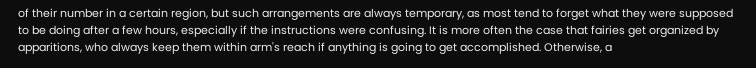of their number in a certain region, but such arrangements are always temporary, as most tend to forget what they were supposed to be doing after a few hours, especially if the instructions were confusing. It is more often the case that fairies get organized by apparitions, who always keep them within arm's reach if anything is going to get accomplished. Otherwise, a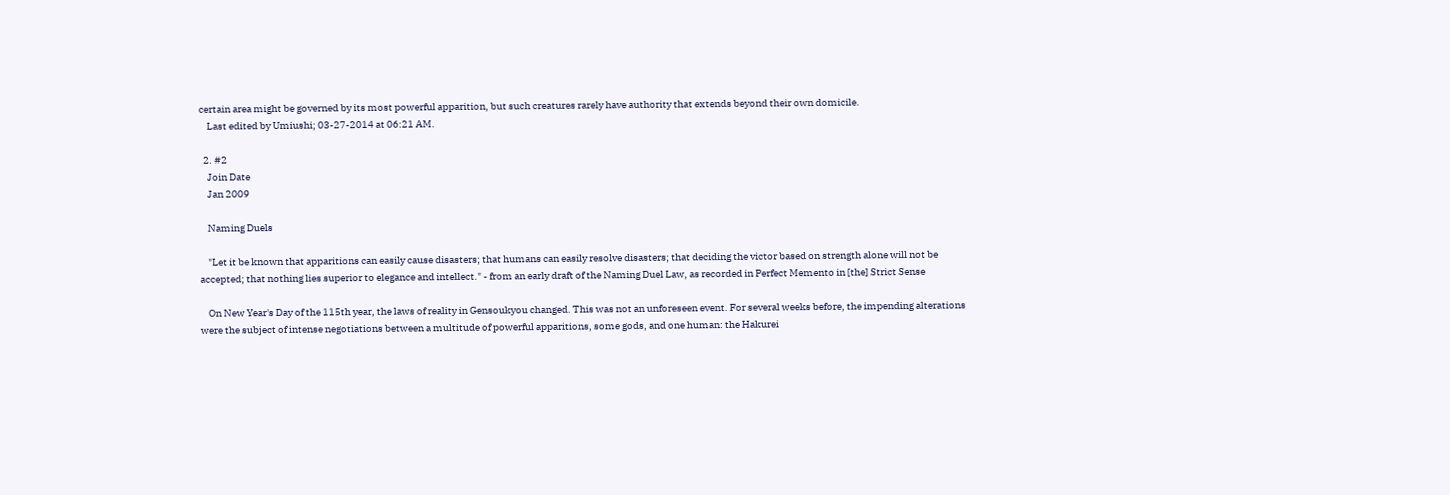certain area might be governed by its most powerful apparition, but such creatures rarely have authority that extends beyond their own domicile.
    Last edited by Umiushi; 03-27-2014 at 06:21 AM.

  2. #2
    Join Date
    Jan 2009

    Naming Duels

    "Let it be known that apparitions can easily cause disasters; that humans can easily resolve disasters; that deciding the victor based on strength alone will not be accepted; that nothing lies superior to elegance and intellect." - from an early draft of the Naming Duel Law, as recorded in Perfect Memento in [the] Strict Sense

    On New Year's Day of the 115th year, the laws of reality in Gensoukyou changed. This was not an unforeseen event. For several weeks before, the impending alterations were the subject of intense negotiations between a multitude of powerful apparitions, some gods, and one human: the Hakurei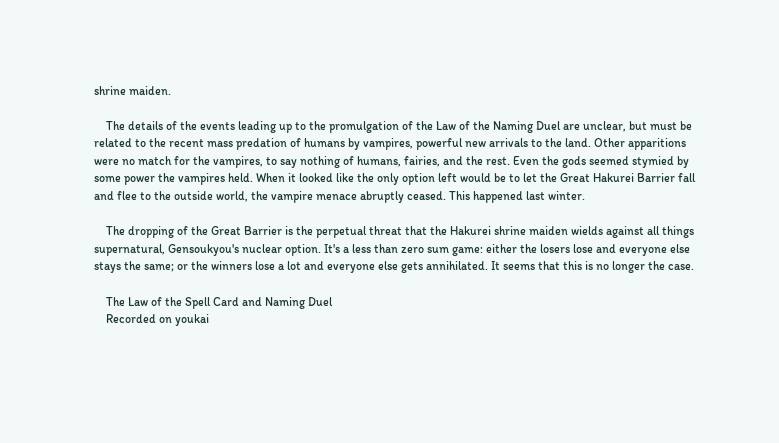shrine maiden.

    The details of the events leading up to the promulgation of the Law of the Naming Duel are unclear, but must be related to the recent mass predation of humans by vampires, powerful new arrivals to the land. Other apparitions were no match for the vampires, to say nothing of humans, fairies, and the rest. Even the gods seemed stymied by some power the vampires held. When it looked like the only option left would be to let the Great Hakurei Barrier fall and flee to the outside world, the vampire menace abruptly ceased. This happened last winter.

    The dropping of the Great Barrier is the perpetual threat that the Hakurei shrine maiden wields against all things supernatural, Gensoukyou's nuclear option. It's a less than zero sum game: either the losers lose and everyone else stays the same; or the winners lose a lot and everyone else gets annihilated. It seems that this is no longer the case.

    The Law of the Spell Card and Naming Duel
    Recorded on youkai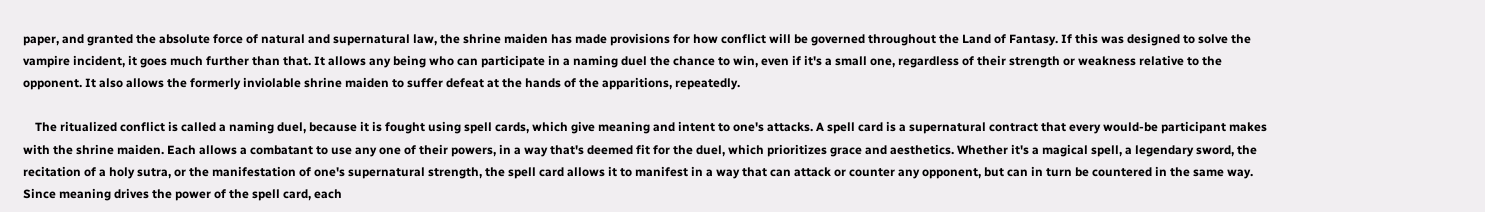paper, and granted the absolute force of natural and supernatural law, the shrine maiden has made provisions for how conflict will be governed throughout the Land of Fantasy. If this was designed to solve the vampire incident, it goes much further than that. It allows any being who can participate in a naming duel the chance to win, even if it's a small one, regardless of their strength or weakness relative to the opponent. It also allows the formerly inviolable shrine maiden to suffer defeat at the hands of the apparitions, repeatedly.

    The ritualized conflict is called a naming duel, because it is fought using spell cards, which give meaning and intent to one's attacks. A spell card is a supernatural contract that every would-be participant makes with the shrine maiden. Each allows a combatant to use any one of their powers, in a way that's deemed fit for the duel, which prioritizes grace and aesthetics. Whether it's a magical spell, a legendary sword, the recitation of a holy sutra, or the manifestation of one's supernatural strength, the spell card allows it to manifest in a way that can attack or counter any opponent, but can in turn be countered in the same way. Since meaning drives the power of the spell card, each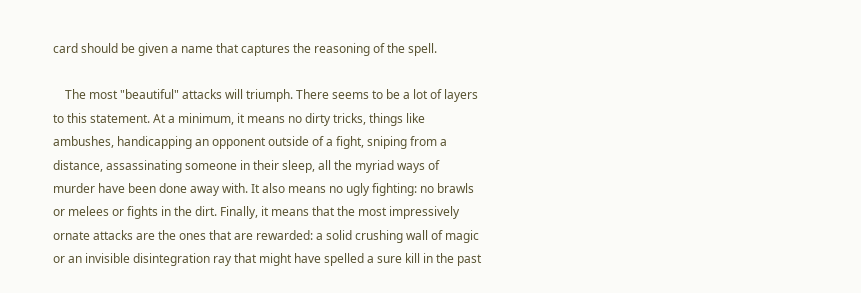card should be given a name that captures the reasoning of the spell.

    The most "beautiful" attacks will triumph. There seems to be a lot of layers to this statement. At a minimum, it means no dirty tricks, things like ambushes, handicapping an opponent outside of a fight, sniping from a distance, assassinating someone in their sleep, all the myriad ways of murder have been done away with. It also means no ugly fighting: no brawls or melees or fights in the dirt. Finally, it means that the most impressively ornate attacks are the ones that are rewarded: a solid crushing wall of magic or an invisible disintegration ray that might have spelled a sure kill in the past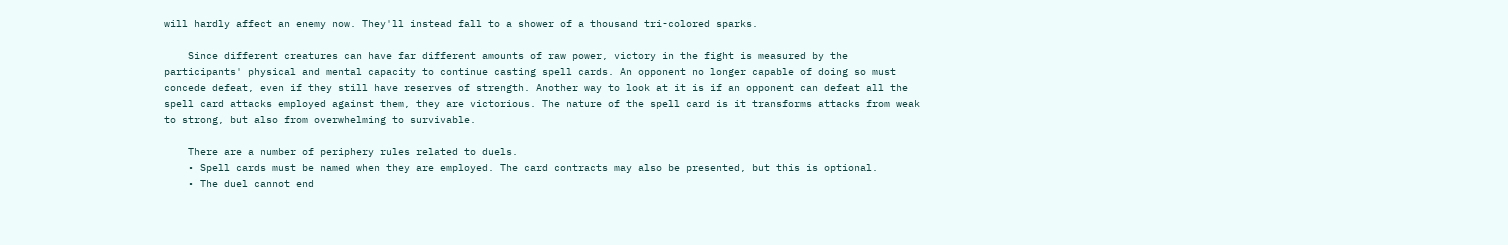will hardly affect an enemy now. They'll instead fall to a shower of a thousand tri-colored sparks.

    Since different creatures can have far different amounts of raw power, victory in the fight is measured by the participants' physical and mental capacity to continue casting spell cards. An opponent no longer capable of doing so must concede defeat, even if they still have reserves of strength. Another way to look at it is if an opponent can defeat all the spell card attacks employed against them, they are victorious. The nature of the spell card is it transforms attacks from weak to strong, but also from overwhelming to survivable.

    There are a number of periphery rules related to duels.
    • Spell cards must be named when they are employed. The card contracts may also be presented, but this is optional.
    • The duel cannot end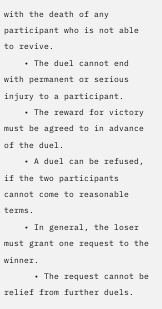with the death of any participant who is not able to revive.
    • The duel cannot end with permanent or serious injury to a participant.
    • The reward for victory must be agreed to in advance of the duel.
    • A duel can be refused, if the two participants cannot come to reasonable terms.
    • In general, the loser must grant one request to the winner.
      • The request cannot be relief from further duels.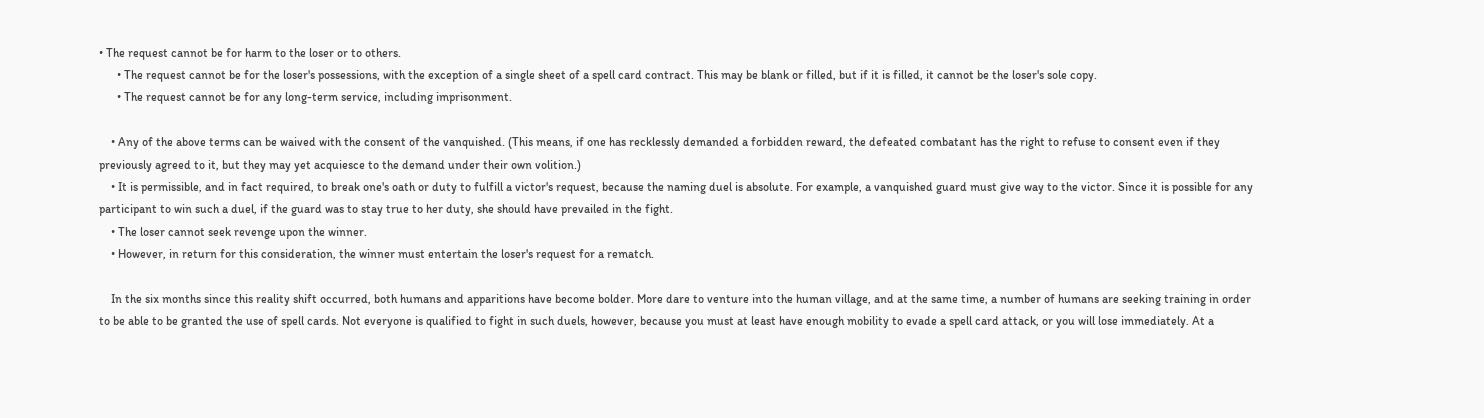• The request cannot be for harm to the loser or to others.
      • The request cannot be for the loser's possessions, with the exception of a single sheet of a spell card contract. This may be blank or filled, but if it is filled, it cannot be the loser's sole copy.
      • The request cannot be for any long-term service, including imprisonment.

    • Any of the above terms can be waived with the consent of the vanquished. (This means, if one has recklessly demanded a forbidden reward, the defeated combatant has the right to refuse to consent even if they previously agreed to it, but they may yet acquiesce to the demand under their own volition.)
    • It is permissible, and in fact required, to break one's oath or duty to fulfill a victor's request, because the naming duel is absolute. For example, a vanquished guard must give way to the victor. Since it is possible for any participant to win such a duel, if the guard was to stay true to her duty, she should have prevailed in the fight.
    • The loser cannot seek revenge upon the winner.
    • However, in return for this consideration, the winner must entertain the loser's request for a rematch.

    In the six months since this reality shift occurred, both humans and apparitions have become bolder. More dare to venture into the human village, and at the same time, a number of humans are seeking training in order to be able to be granted the use of spell cards. Not everyone is qualified to fight in such duels, however, because you must at least have enough mobility to evade a spell card attack, or you will lose immediately. At a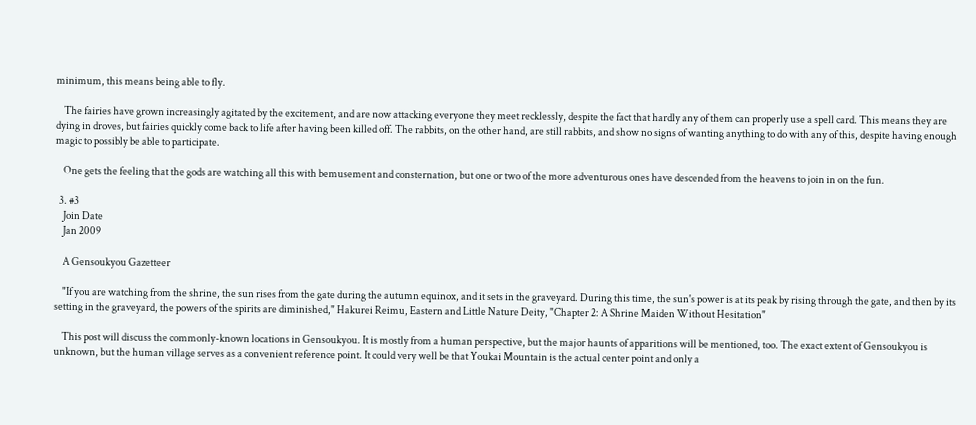minimum, this means being able to fly.

    The fairies have grown increasingly agitated by the excitement, and are now attacking everyone they meet recklessly, despite the fact that hardly any of them can properly use a spell card. This means they are dying in droves, but fairies quickly come back to life after having been killed off. The rabbits, on the other hand, are still rabbits, and show no signs of wanting anything to do with any of this, despite having enough magic to possibly be able to participate.

    One gets the feeling that the gods are watching all this with bemusement and consternation, but one or two of the more adventurous ones have descended from the heavens to join in on the fun.

  3. #3
    Join Date
    Jan 2009

    A Gensoukyou Gazetteer

    "If you are watching from the shrine, the sun rises from the gate during the autumn equinox, and it sets in the graveyard. During this time, the sun's power is at its peak by rising through the gate, and then by its setting in the graveyard, the powers of the spirits are diminished," Hakurei Reimu, Eastern and Little Nature Deity, "Chapter 2: A Shrine Maiden Without Hesitation"

    This post will discuss the commonly-known locations in Gensoukyou. It is mostly from a human perspective, but the major haunts of apparitions will be mentioned, too. The exact extent of Gensoukyou is unknown, but the human village serves as a convenient reference point. It could very well be that Youkai Mountain is the actual center point and only a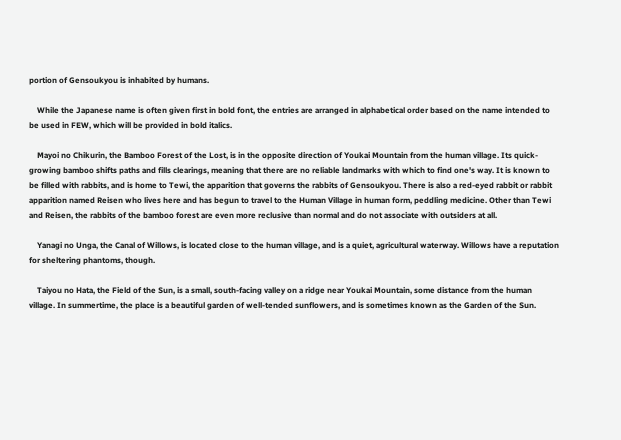portion of Gensoukyou is inhabited by humans.

    While the Japanese name is often given first in bold font, the entries are arranged in alphabetical order based on the name intended to be used in FEW, which will be provided in bold italics.

    Mayoi no Chikurin, the Bamboo Forest of the Lost, is in the opposite direction of Youkai Mountain from the human village. Its quick-growing bamboo shifts paths and fills clearings, meaning that there are no reliable landmarks with which to find one's way. It is known to be filled with rabbits, and is home to Tewi, the apparition that governs the rabbits of Gensoukyou. There is also a red-eyed rabbit or rabbit apparition named Reisen who lives here and has begun to travel to the Human Village in human form, peddling medicine. Other than Tewi and Reisen, the rabbits of the bamboo forest are even more reclusive than normal and do not associate with outsiders at all.

    Yanagi no Unga, the Canal of Willows, is located close to the human village, and is a quiet, agricultural waterway. Willows have a reputation for sheltering phantoms, though.

    Taiyou no Hata, the Field of the Sun, is a small, south-facing valley on a ridge near Youkai Mountain, some distance from the human village. In summertime, the place is a beautiful garden of well-tended sunflowers, and is sometimes known as the Garden of the Sun.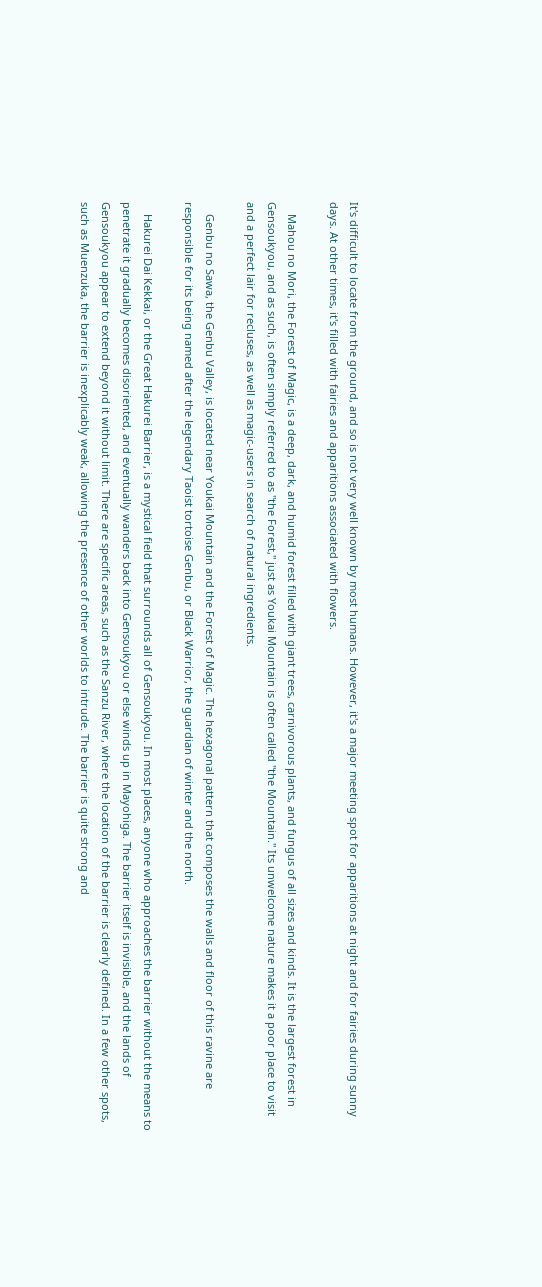It's difficult to locate from the ground, and so is not very well known by most humans. However, it's a major meeting spot for apparitions at night and for fairies during sunny days. At other times, it's filled with fairies and apparitions associated with flowers.

    Mahou no Mori, the Forest of Magic, is a deep, dark, and humid forest filled with giant trees, carnivorous plants, and fungus of all sizes and kinds. It is the largest forest in Gensoukyou, and as such, is often simply referred to as "the Forest," just as Youkai Mountain is often called "the Mountain." Its unwelcome nature makes it a poor place to visit and a perfect lair for recluses, as well as magic-users in search of natural ingredients.

    Genbu no Sawa, the Genbu Valley, is located near Youkai Mountain and the Forest of Magic. The hexagonal pattern that composes the walls and floor of this ravine are responsible for its being named after the legendary Taoist tortoise Genbu, or Black Warrior, the guardian of winter and the north.

    Hakurei Dai Kekkai, or the Great Hakurei Barrier, is a mystical field that surrounds all of Gensoukyou. In most places, anyone who approaches the barrier without the means to penetrate it gradually becomes disoriented, and eventually wanders back into Gensoukyou or else winds up in Mayohiga. The barrier itself is invisible, and the lands of Gensoukyou appear to extend beyond it without limit. There are specific areas, such as the Sanzu River, where the location of the barrier is clearly defined. In a few other spots, such as Muenzuka, the barrier is inexplicably weak, allowing the presence of other worlds to intrude. The barrier is quite strong and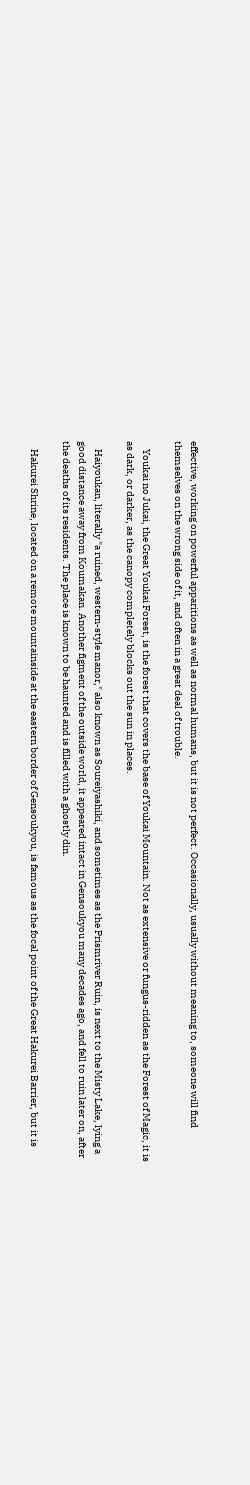effective, working on powerful apparitions as well as normal humans, but it is not perfect. Occasionally, usually without meaning to, someone will find themselves on the wrong side of it, and often in a great deal of trouble.

    Youkai no Jukai, the Great Youkai Forest, is the forest that covers the base of Youkai Mountain. Not as extensive or fungus-ridden as the Forest of Magic, it is as dark, or darker, as the canopy completely blocks out the sun in places.

    Haiyoukan, literally "a ruined, western-style manor," also known as Soureiyashiki, and sometimes as the Prismriver Ruin, is next to the Misty Lake, lying a good distance away from Koumakan. Another figment of the outside world, it appeared intact in Gensoukyou many decades ago, and fell to ruin later on, after the deaths of its residents. The place is known to be haunted and is filled with a ghostly din.

    Hakurei Shrine, located on a remote mountainside at the eastern border of Gensoukyou, is famous as the focal point of the Great Hakurei Barrier, but it is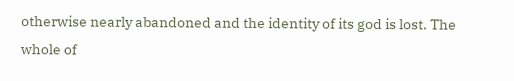otherwise nearly abandoned and the identity of its god is lost. The whole of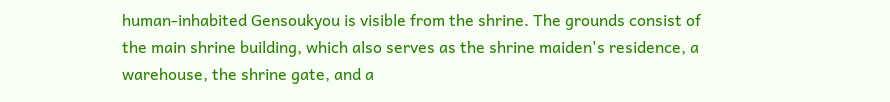human-inhabited Gensoukyou is visible from the shrine. The grounds consist of the main shrine building, which also serves as the shrine maiden's residence, a warehouse, the shrine gate, and a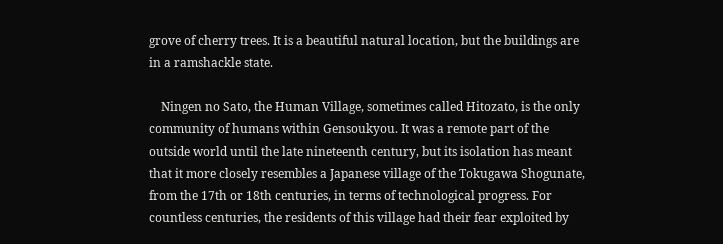grove of cherry trees. It is a beautiful natural location, but the buildings are in a ramshackle state.

    Ningen no Sato, the Human Village, sometimes called Hitozato, is the only community of humans within Gensoukyou. It was a remote part of the outside world until the late nineteenth century, but its isolation has meant that it more closely resembles a Japanese village of the Tokugawa Shogunate, from the 17th or 18th centuries, in terms of technological progress. For countless centuries, the residents of this village had their fear exploited by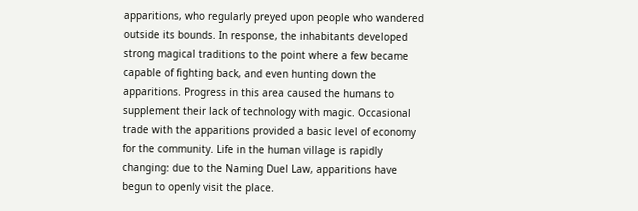apparitions, who regularly preyed upon people who wandered outside its bounds. In response, the inhabitants developed strong magical traditions to the point where a few became capable of fighting back, and even hunting down the apparitions. Progress in this area caused the humans to supplement their lack of technology with magic. Occasional trade with the apparitions provided a basic level of economy for the community. Life in the human village is rapidly changing: due to the Naming Duel Law, apparitions have begun to openly visit the place.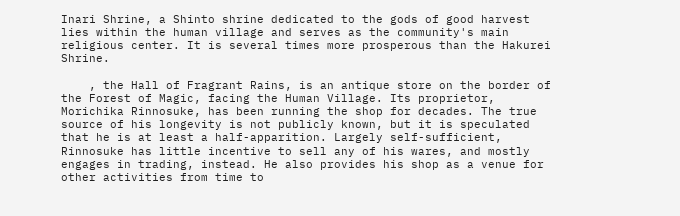Inari Shrine, a Shinto shrine dedicated to the gods of good harvest lies within the human village and serves as the community's main religious center. It is several times more prosperous than the Hakurei Shrine.

    , the Hall of Fragrant Rains, is an antique store on the border of the Forest of Magic, facing the Human Village. Its proprietor, Morichika Rinnosuke, has been running the shop for decades. The true source of his longevity is not publicly known, but it is speculated that he is at least a half-apparition. Largely self-sufficient, Rinnosuke has little incentive to sell any of his wares, and mostly engages in trading, instead. He also provides his shop as a venue for other activities from time to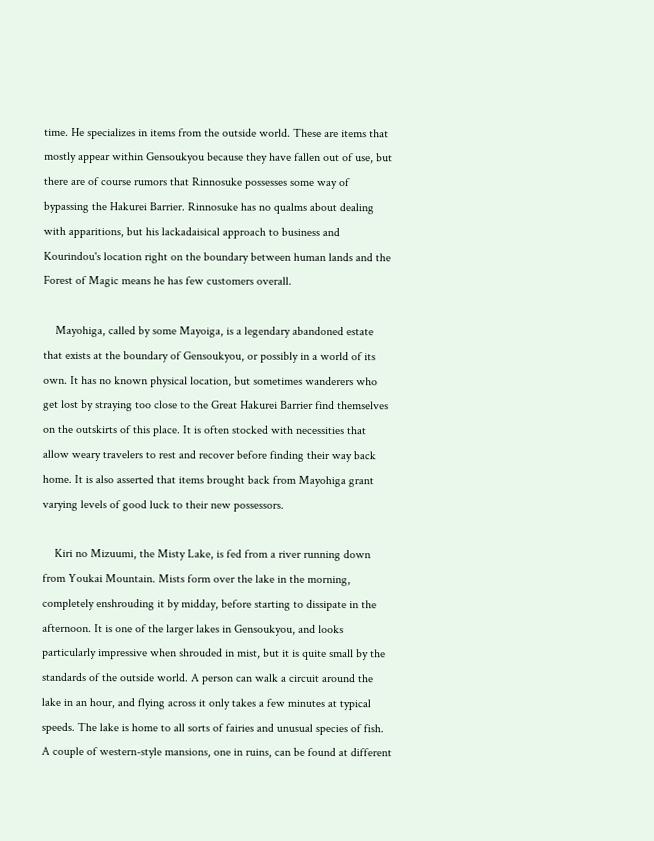time. He specializes in items from the outside world. These are items that mostly appear within Gensoukyou because they have fallen out of use, but there are of course rumors that Rinnosuke possesses some way of bypassing the Hakurei Barrier. Rinnosuke has no qualms about dealing with apparitions, but his lackadaisical approach to business and Kourindou's location right on the boundary between human lands and the Forest of Magic means he has few customers overall.

    Mayohiga, called by some Mayoiga, is a legendary abandoned estate that exists at the boundary of Gensoukyou, or possibly in a world of its own. It has no known physical location, but sometimes wanderers who get lost by straying too close to the Great Hakurei Barrier find themselves on the outskirts of this place. It is often stocked with necessities that allow weary travelers to rest and recover before finding their way back home. It is also asserted that items brought back from Mayohiga grant varying levels of good luck to their new possessors.

    Kiri no Mizuumi, the Misty Lake, is fed from a river running down from Youkai Mountain. Mists form over the lake in the morning, completely enshrouding it by midday, before starting to dissipate in the afternoon. It is one of the larger lakes in Gensoukyou, and looks particularly impressive when shrouded in mist, but it is quite small by the standards of the outside world. A person can walk a circuit around the lake in an hour, and flying across it only takes a few minutes at typical speeds. The lake is home to all sorts of fairies and unusual species of fish. A couple of western-style mansions, one in ruins, can be found at different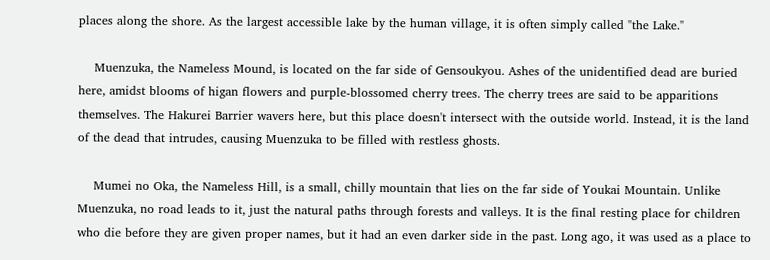places along the shore. As the largest accessible lake by the human village, it is often simply called "the Lake."

    Muenzuka, the Nameless Mound, is located on the far side of Gensoukyou. Ashes of the unidentified dead are buried here, amidst blooms of higan flowers and purple-blossomed cherry trees. The cherry trees are said to be apparitions themselves. The Hakurei Barrier wavers here, but this place doesn't intersect with the outside world. Instead, it is the land of the dead that intrudes, causing Muenzuka to be filled with restless ghosts.

    Mumei no Oka, the Nameless Hill, is a small, chilly mountain that lies on the far side of Youkai Mountain. Unlike Muenzuka, no road leads to it, just the natural paths through forests and valleys. It is the final resting place for children who die before they are given proper names, but it had an even darker side in the past. Long ago, it was used as a place to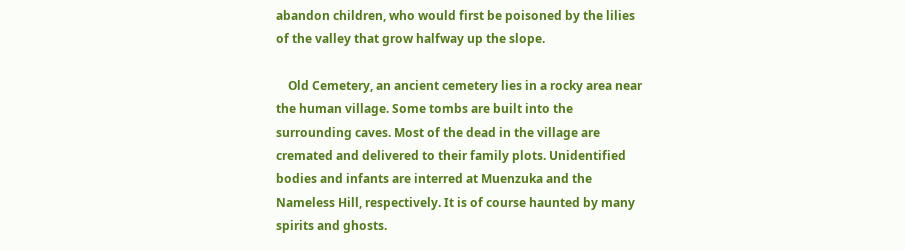abandon children, who would first be poisoned by the lilies of the valley that grow halfway up the slope.

    Old Cemetery, an ancient cemetery lies in a rocky area near the human village. Some tombs are built into the surrounding caves. Most of the dead in the village are cremated and delivered to their family plots. Unidentified bodies and infants are interred at Muenzuka and the Nameless Hill, respectively. It is of course haunted by many spirits and ghosts.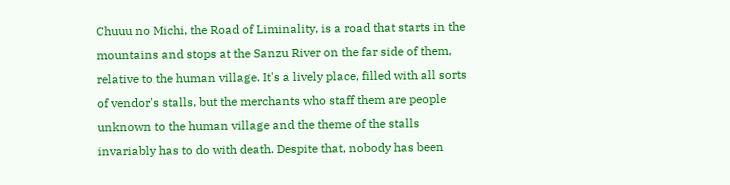Chuuu no Michi, the Road of Liminality, is a road that starts in the mountains and stops at the Sanzu River on the far side of them, relative to the human village. It's a lively place, filled with all sorts of vendor's stalls, but the merchants who staff them are people unknown to the human village and the theme of the stalls invariably has to do with death. Despite that, nobody has been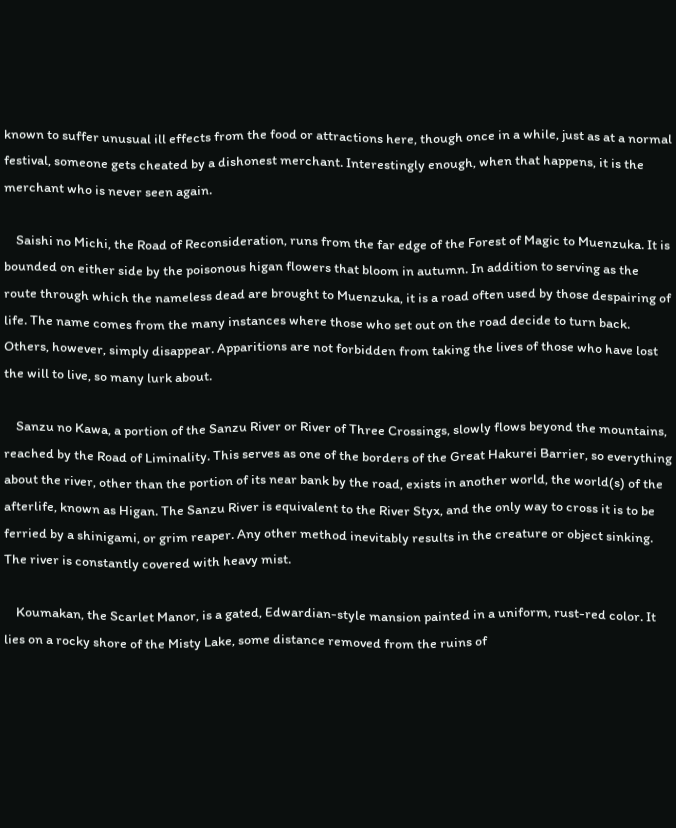known to suffer unusual ill effects from the food or attractions here, though once in a while, just as at a normal festival, someone gets cheated by a dishonest merchant. Interestingly enough, when that happens, it is the merchant who is never seen again.

    Saishi no Michi, the Road of Reconsideration, runs from the far edge of the Forest of Magic to Muenzuka. It is bounded on either side by the poisonous higan flowers that bloom in autumn. In addition to serving as the route through which the nameless dead are brought to Muenzuka, it is a road often used by those despairing of life. The name comes from the many instances where those who set out on the road decide to turn back. Others, however, simply disappear. Apparitions are not forbidden from taking the lives of those who have lost the will to live, so many lurk about.

    Sanzu no Kawa, a portion of the Sanzu River or River of Three Crossings, slowly flows beyond the mountains, reached by the Road of Liminality. This serves as one of the borders of the Great Hakurei Barrier, so everything about the river, other than the portion of its near bank by the road, exists in another world, the world(s) of the afterlife, known as Higan. The Sanzu River is equivalent to the River Styx, and the only way to cross it is to be ferried by a shinigami, or grim reaper. Any other method inevitably results in the creature or object sinking. The river is constantly covered with heavy mist.

    Koumakan, the Scarlet Manor, is a gated, Edwardian-style mansion painted in a uniform, rust-red color. It lies on a rocky shore of the Misty Lake, some distance removed from the ruins of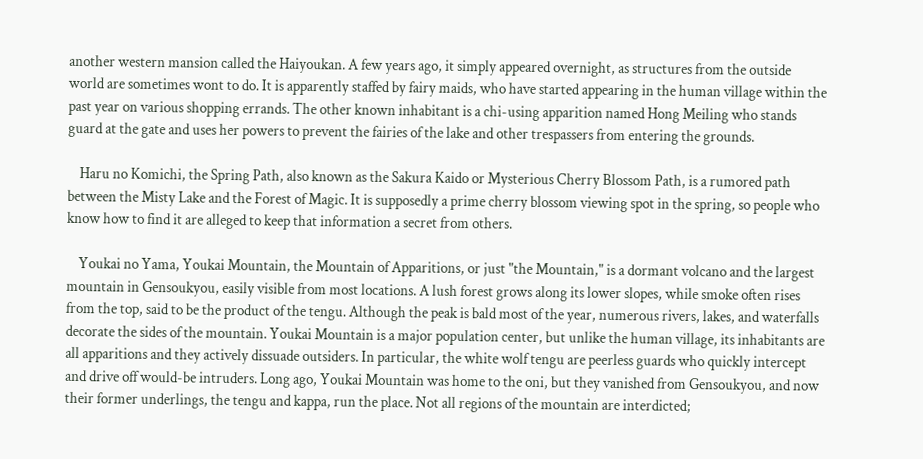another western mansion called the Haiyoukan. A few years ago, it simply appeared overnight, as structures from the outside world are sometimes wont to do. It is apparently staffed by fairy maids, who have started appearing in the human village within the past year on various shopping errands. The other known inhabitant is a chi-using apparition named Hong Meiling who stands guard at the gate and uses her powers to prevent the fairies of the lake and other trespassers from entering the grounds.

    Haru no Komichi, the Spring Path, also known as the Sakura Kaido or Mysterious Cherry Blossom Path, is a rumored path between the Misty Lake and the Forest of Magic. It is supposedly a prime cherry blossom viewing spot in the spring, so people who know how to find it are alleged to keep that information a secret from others.

    Youkai no Yama, Youkai Mountain, the Mountain of Apparitions, or just "the Mountain," is a dormant volcano and the largest mountain in Gensoukyou, easily visible from most locations. A lush forest grows along its lower slopes, while smoke often rises from the top, said to be the product of the tengu. Although the peak is bald most of the year, numerous rivers, lakes, and waterfalls decorate the sides of the mountain. Youkai Mountain is a major population center, but unlike the human village, its inhabitants are all apparitions and they actively dissuade outsiders. In particular, the white wolf tengu are peerless guards who quickly intercept and drive off would-be intruders. Long ago, Youkai Mountain was home to the oni, but they vanished from Gensoukyou, and now their former underlings, the tengu and kappa, run the place. Not all regions of the mountain are interdicted;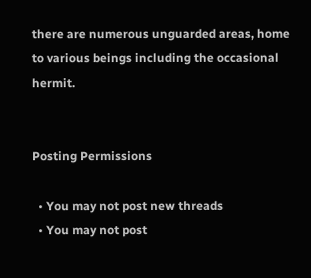there are numerous unguarded areas, home to various beings including the occasional hermit.


Posting Permissions

  • You may not post new threads
  • You may not post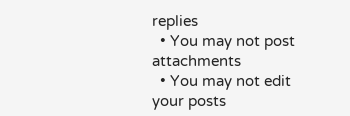replies
  • You may not post attachments
  • You may not edit your posts